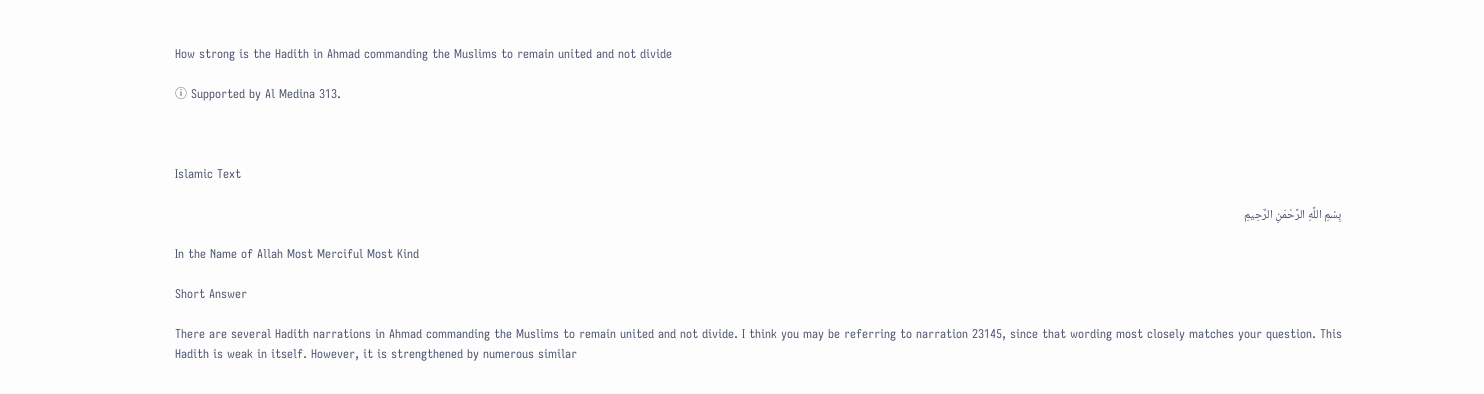How strong is the Hadith in Ahmad commanding the Muslims to remain united and not divide

ⓘ Supported by Al Medina 313.



Islamic Text

بِسْمِ اللَّهِ الرَّحْمَنِ الرَّحِيمِ

In the Name of Allah Most Merciful Most Kind

Short Answer

There are several Hadith narrations in Ahmad commanding the Muslims to remain united and not divide. I think you may be referring to narration 23145, since that wording most closely matches your question. This Hadith is weak in itself. However, it is strengthened by numerous similar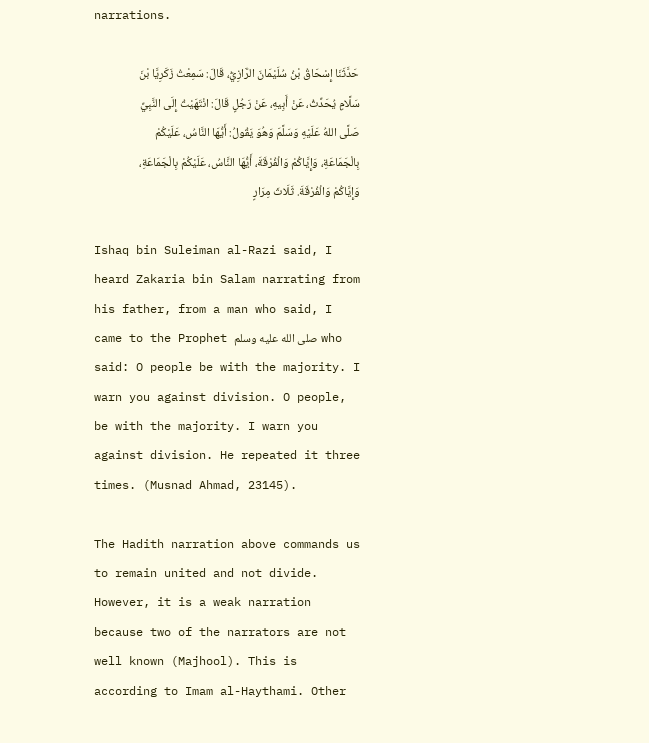narrations.

حَدَّثَنَا إِسْحَاقُ بْنُ سُلَيْمَانَ الرَّازِيُّ، قَالَ: سَمِعْتُ زَكَرِيَّا بْنَ سَلَّامٍ يُحَدِّثُ، عَنْ أَبِيهِ، عَنْ رَجُلٍ قَالَ: انْتَهَيْتُ إِلَى النَّبِيِّ صَلَّى اللهُ عَلَيْهِ وَسَلَّمَ وَهُوَ يَقُولُ: أَيُّهَا النَّاسُ، عَلَيْكُمْ بِالْجَمَاعَةِ، وَإِيَّاكُمْ وَالْفُرْقَةَ، أَيُّهَا النَّاسُ، عَلَيْكُمْ بِالْجَمَاعَةِ، وَإِيَّاكُمْ وَالْفُرْقَةَ. ثَلَاثَ مِرَارٍ

Ishaq bin Suleiman al-Razi said, I heard Zakaria bin Salam narrating from his father, from a man who said, I came to the Prophet صلى الله عليه وسلم who said: O people be with the majority. I warn you against division. O people, be with the majority. I warn you against division. He repeated it three times. (Musnad Ahmad, 23145).

The Hadith narration above commands us to remain united and not divide. However, it is a weak narration because two of the narrators are not well known (Majhool). This is according to Imam al-Haythami. Other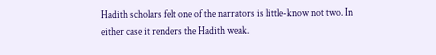Hadith scholars felt one of the narrators is little-know not two. In either case it renders the Hadith weak.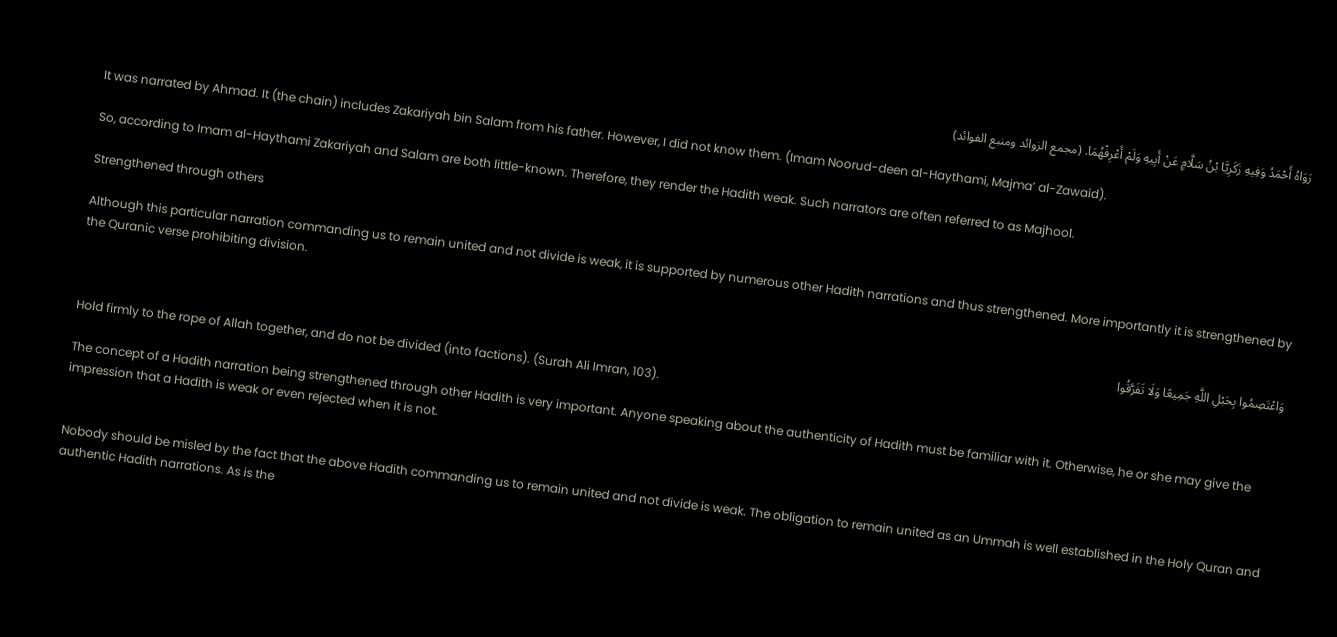رَوَاهُ أَحْمَدُ وَفِيهِ زَكَرِيَّا بْنُ سَلَّامٍ عَنْ أَبِيهِ وَلَمْ أَعْرِفْهُمَا. (مجمع الزوائد ومنبع الفوائد)

It was narrated by Ahmad. It (the chain) includes Zakariyah bin Salam from his father. However, I did not know them. (Imam Noorud-deen al-Haythami, Majma’ al-Zawaid).

So, according to Imam al-Haythami Zakariyah and Salam are both little-known. Therefore, they render the Hadith weak. Such narrators are often referred to as Majhool.

Strengthened through others

Although this particular narration commanding us to remain united and not divide is weak, it is supported by numerous other Hadith narrations and thus strengthened. More importantly it is strengthened by the Quranic verse prohibiting division.

وَاعْتَصِمُوا بِحَبْلِ اللَّهِ جَمِيعًا وَلَا تَفَرَّقُوا

Hold firmly to the rope of Allah together, and do not be divided (into factions). (Surah Ali Imran, 103).

The concept of a Hadith narration being strengthened through other Hadith is very important. Anyone speaking about the authenticity of Hadith must be familiar with it. Otherwise, he or she may give the impression that a Hadith is weak or even rejected when it is not.


Nobody should be misled by the fact that the above Hadith commanding us to remain united and not divide is weak. The obligation to remain united as an Ummah is well established in the Holy Quran and authentic Hadith narrations. As is the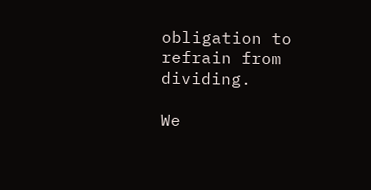obligation to refrain from dividing.

We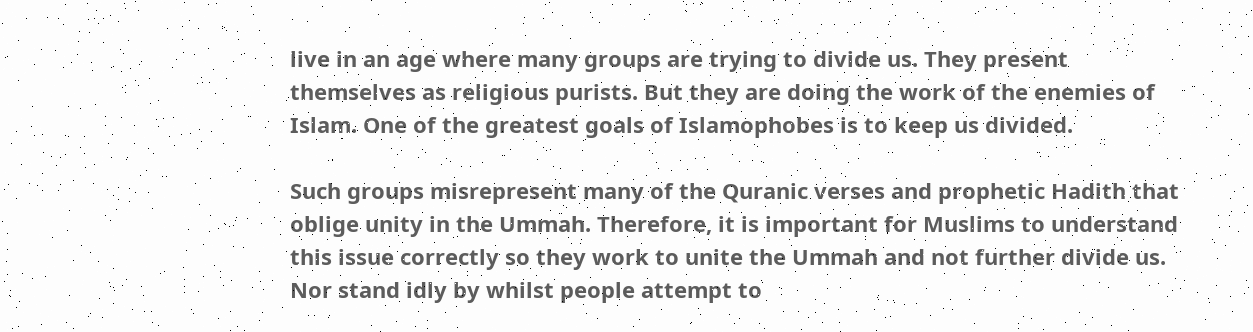live in an age where many groups are trying to divide us. They present themselves as religious purists. But they are doing the work of the enemies of Islam. One of the greatest goals of Islamophobes is to keep us divided.

Such groups misrepresent many of the Quranic verses and prophetic Hadith that oblige unity in the Ummah. Therefore, it is important for Muslims to understand this issue correctly so they work to unite the Ummah and not further divide us. Nor stand idly by whilst people attempt to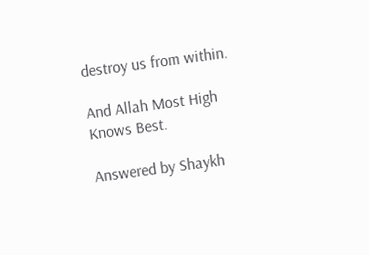destroy us from within.

And Allah Most High Knows Best.

Answered by Shaykh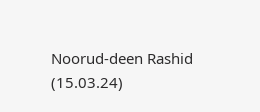Noorud-deen Rashid (15.03.24)